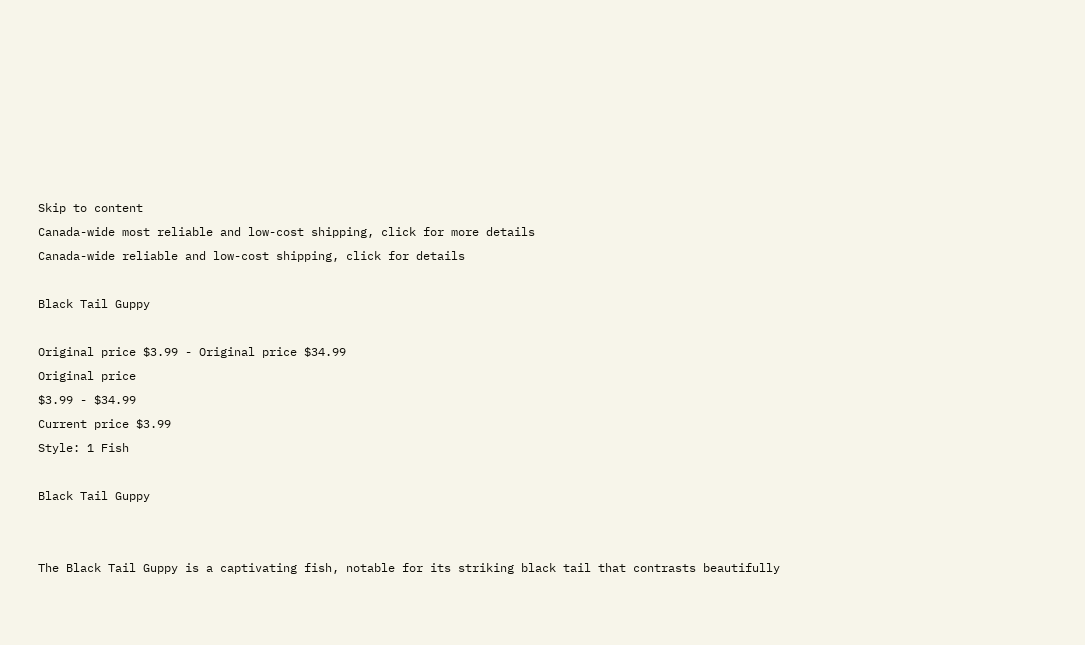Skip to content
Canada-wide most reliable and low-cost shipping, click for more details
Canada-wide reliable and low-cost shipping, click for details

Black Tail Guppy

Original price $3.99 - Original price $34.99
Original price
$3.99 - $34.99
Current price $3.99
Style: 1 Fish

Black Tail Guppy


The Black Tail Guppy is a captivating fish, notable for its striking black tail that contrasts beautifully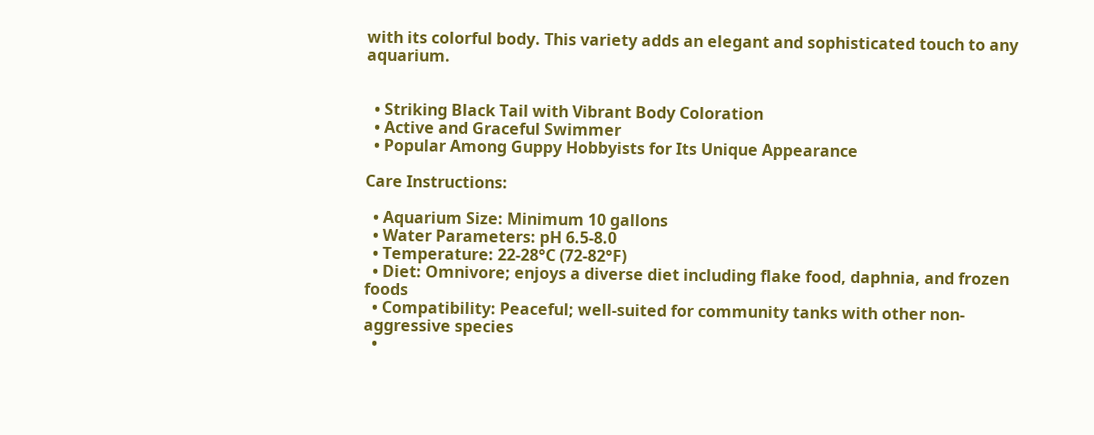with its colorful body. This variety adds an elegant and sophisticated touch to any aquarium.


  • Striking Black Tail with Vibrant Body Coloration
  • Active and Graceful Swimmer
  • Popular Among Guppy Hobbyists for Its Unique Appearance

Care Instructions:

  • Aquarium Size: Minimum 10 gallons
  • Water Parameters: pH 6.5-8.0
  • Temperature: 22-28°C (72-82°F)
  • Diet: Omnivore; enjoys a diverse diet including flake food, daphnia, and frozen foods
  • Compatibility: Peaceful; well-suited for community tanks with other non-aggressive species
  •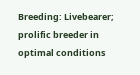Breeding: Livebearer; prolific breeder in optimal conditions